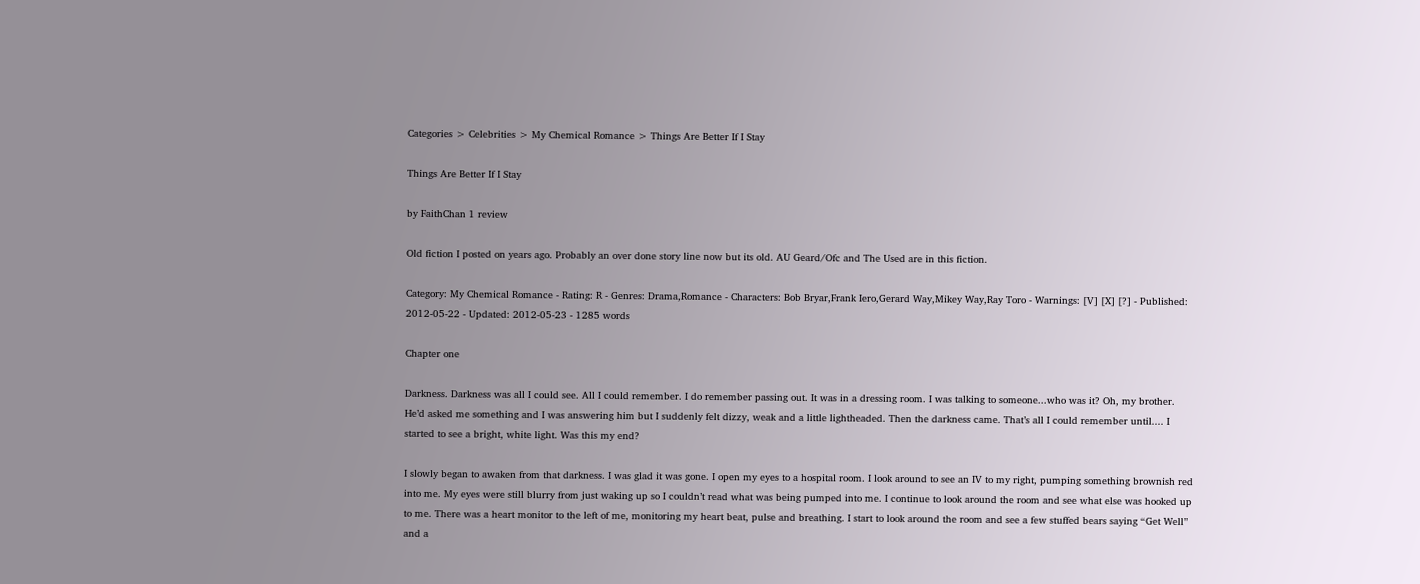Categories > Celebrities > My Chemical Romance > Things Are Better If I Stay

Things Are Better If I Stay

by FaithChan 1 review

Old fiction I posted on years ago. Probably an over done story line now but its old. AU Geard/Ofc and The Used are in this fiction.

Category: My Chemical Romance - Rating: R - Genres: Drama,Romance - Characters: Bob Bryar,Frank Iero,Gerard Way,Mikey Way,Ray Toro - Warnings: [V] [X] [?] - Published: 2012-05-22 - Updated: 2012-05-23 - 1285 words

Chapter one

Darkness. Darkness was all I could see. All I could remember. I do remember passing out. It was in a dressing room. I was talking to someone...who was it? Oh, my brother. He’d asked me something and I was answering him but I suddenly felt dizzy, weak and a little lightheaded. Then the darkness came. That’s all I could remember until.... I started to see a bright, white light. Was this my end?

I slowly began to awaken from that darkness. I was glad it was gone. I open my eyes to a hospital room. I look around to see an IV to my right, pumping something brownish red into me. My eyes were still blurry from just waking up so I couldn’t read what was being pumped into me. I continue to look around the room and see what else was hooked up to me. There was a heart monitor to the left of me, monitoring my heart beat, pulse and breathing. I start to look around the room and see a few stuffed bears saying “Get Well” and a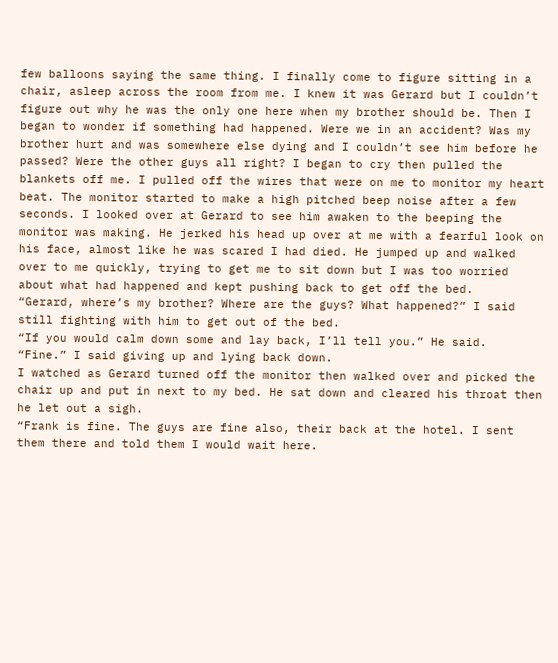few balloons saying the same thing. I finally come to figure sitting in a chair, asleep across the room from me. I knew it was Gerard but I couldn’t figure out why he was the only one here when my brother should be. Then I began to wonder if something had happened. Were we in an accident? Was my brother hurt and was somewhere else dying and I couldn’t see him before he passed? Were the other guys all right? I began to cry then pulled the blankets off me. I pulled off the wires that were on me to monitor my heart beat. The monitor started to make a high pitched beep noise after a few seconds. I looked over at Gerard to see him awaken to the beeping the monitor was making. He jerked his head up over at me with a fearful look on his face, almost like he was scared I had died. He jumped up and walked over to me quickly, trying to get me to sit down but I was too worried about what had happened and kept pushing back to get off the bed.
“Gerard, where’s my brother? Where are the guys? What happened?” I said still fighting with him to get out of the bed.
“If you would calm down some and lay back, I’ll tell you.” He said.
“Fine.” I said giving up and lying back down.
I watched as Gerard turned off the monitor then walked over and picked the chair up and put in next to my bed. He sat down and cleared his throat then he let out a sigh.
“Frank is fine. The guys are fine also, their back at the hotel. I sent them there and told them I would wait here.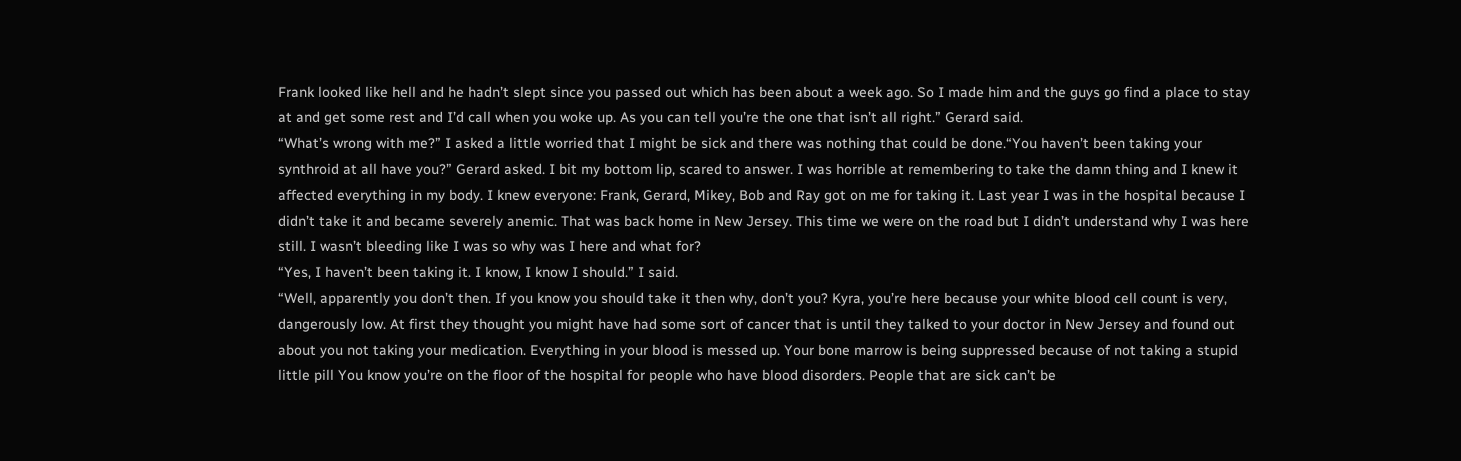Frank looked like hell and he hadn’t slept since you passed out which has been about a week ago. So I made him and the guys go find a place to stay at and get some rest and I’d call when you woke up. As you can tell you’re the one that isn’t all right.” Gerard said.
“What’s wrong with me?” I asked a little worried that I might be sick and there was nothing that could be done.“You haven’t been taking your synthroid at all have you?” Gerard asked. I bit my bottom lip, scared to answer. I was horrible at remembering to take the damn thing and I knew it affected everything in my body. I knew everyone: Frank, Gerard, Mikey, Bob and Ray got on me for taking it. Last year I was in the hospital because I didn’t take it and became severely anemic. That was back home in New Jersey. This time we were on the road but I didn’t understand why I was here still. I wasn’t bleeding like I was so why was I here and what for?
“Yes, I haven’t been taking it. I know, I know I should.” I said.
“Well, apparently you don’t then. If you know you should take it then why, don’t you? Kyra, you’re here because your white blood cell count is very, dangerously low. At first they thought you might have had some sort of cancer that is until they talked to your doctor in New Jersey and found out about you not taking your medication. Everything in your blood is messed up. Your bone marrow is being suppressed because of not taking a stupid little pill You know you’re on the floor of the hospital for people who have blood disorders. People that are sick can’t be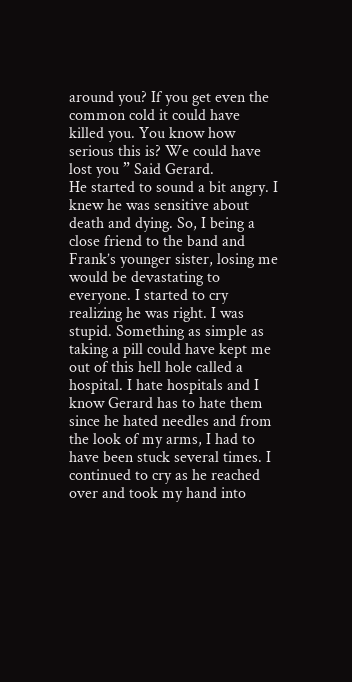around you? If you get even the common cold it could have killed you. You know how serious this is? We could have lost you ” Said Gerard.
He started to sound a bit angry. I knew he was sensitive about death and dying. So, I being a close friend to the band and Frank’s younger sister, losing me would be devastating to everyone. I started to cry realizing he was right. I was stupid. Something as simple as taking a pill could have kept me out of this hell hole called a hospital. I hate hospitals and I know Gerard has to hate them since he hated needles and from the look of my arms, I had to have been stuck several times. I continued to cry as he reached over and took my hand into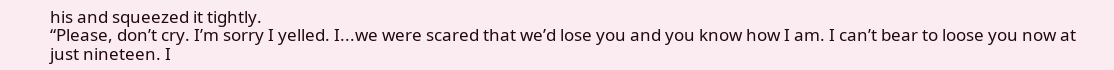his and squeezed it tightly.
“Please, don’t cry. I’m sorry I yelled. I...we were scared that we’d lose you and you know how I am. I can’t bear to loose you now at just nineteen. I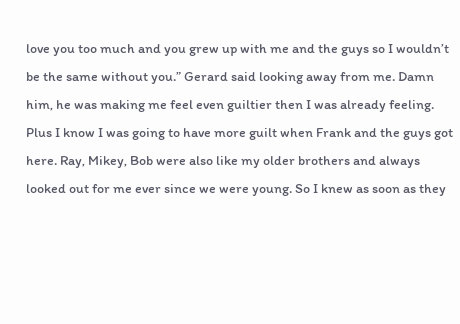love you too much and you grew up with me and the guys so I wouldn’t be the same without you.” Gerard said looking away from me. Damn him, he was making me feel even guiltier then I was already feeling. Plus I know I was going to have more guilt when Frank and the guys got here. Ray, Mikey, Bob were also like my older brothers and always looked out for me ever since we were young. So I knew as soon as they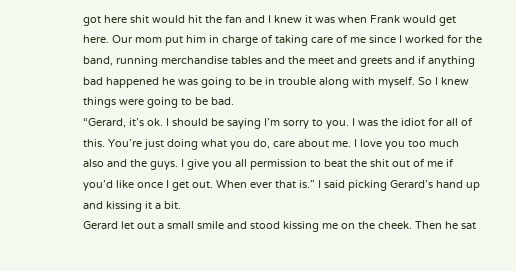got here shit would hit the fan and I knew it was when Frank would get here. Our mom put him in charge of taking care of me since I worked for the band, running merchandise tables and the meet and greets and if anything bad happened he was going to be in trouble along with myself. So I knew things were going to be bad.
“Gerard, it’s ok. I should be saying I’m sorry to you. I was the idiot for all of this. You’re just doing what you do, care about me. I love you too much also and the guys. I give you all permission to beat the shit out of me if you’d like once I get out. When ever that is.” I said picking Gerard’s hand up and kissing it a bit.
Gerard let out a small smile and stood kissing me on the cheek. Then he sat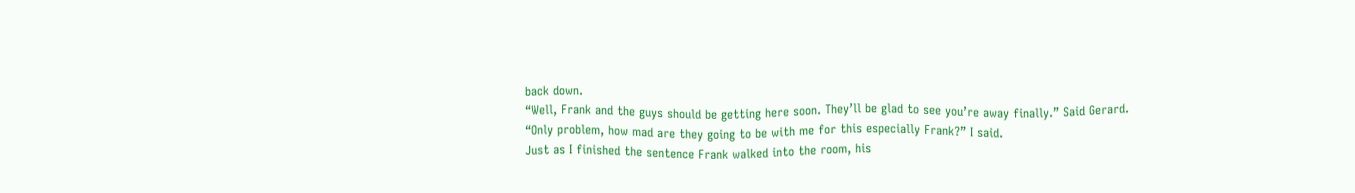back down.
“Well, Frank and the guys should be getting here soon. They’ll be glad to see you’re away finally.” Said Gerard.
“Only problem, how mad are they going to be with me for this especially Frank?” I said.
Just as I finished the sentence Frank walked into the room, his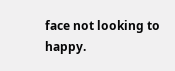face not looking to happy.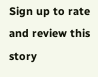Sign up to rate and review this story